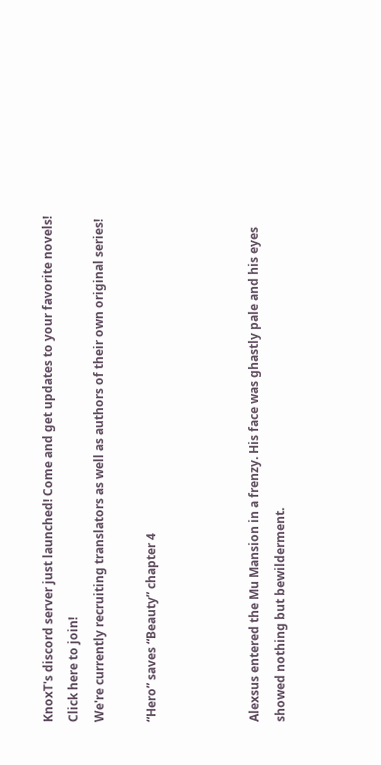KnoxT's discord server just launched! Come and get updates to your favorite novels! Click here to join!
We're currently recruiting translators as well as authors of their own original series!

“Hero” saves “Beauty” chapter 4



Alexsus entered the Mu Mansion in a frenzy. His face was ghastly pale and his eyes showed nothing but bewilderment.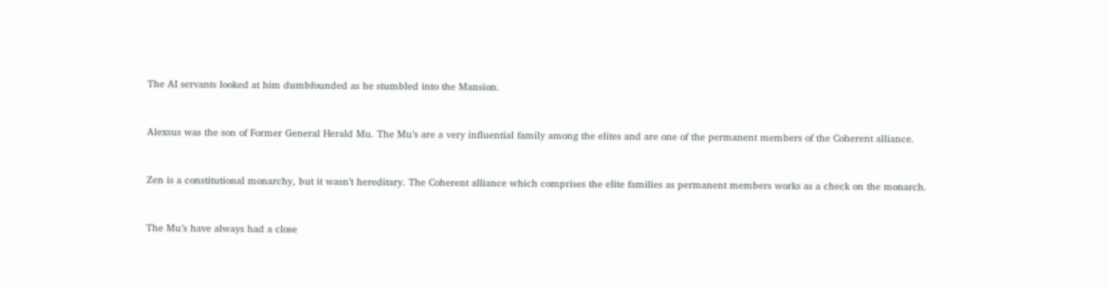The AI servants looked at him dumbfounded as he stumbled into the Mansion.


Alexsus was the son of Former General Herald Mu. The Mu’s are a very influential family among the elites and are one of the permanent members of the Coherent alliance.


Zen is a constitutional monarchy, but it wasn’t hereditary. The Coherent alliance which comprises the elite families as permanent members works as a check on the monarch.


The Mu’s have always had a close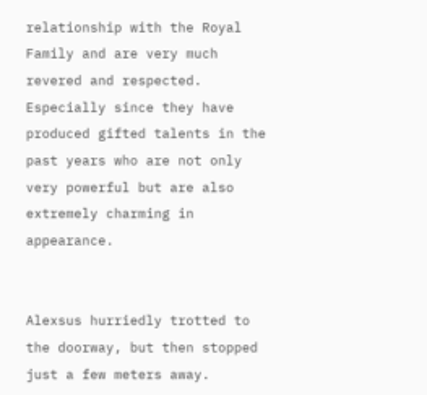relationship with the Royal Family and are very much revered and respected. Especially since they have produced gifted talents in the past years who are not only very powerful but are also extremely charming in appearance.


Alexsus hurriedly trotted to the doorway, but then stopped just a few meters away.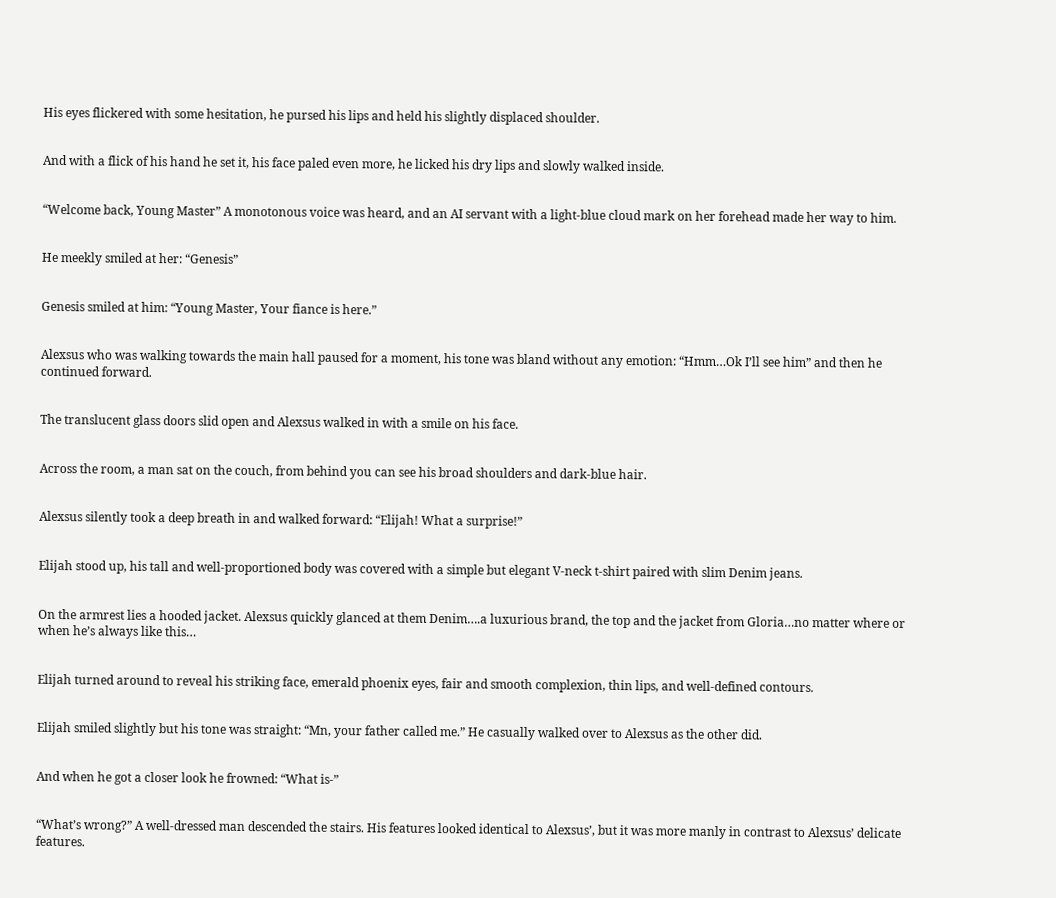His eyes flickered with some hesitation, he pursed his lips and held his slightly displaced shoulder.


And with a flick of his hand he set it, his face paled even more, he licked his dry lips and slowly walked inside.


“Welcome back, Young Master” A monotonous voice was heard, and an AI servant with a light-blue cloud mark on her forehead made her way to him.


He meekly smiled at her: “Genesis”


Genesis smiled at him: “Young Master, Your fiance is here.”


Alexsus who was walking towards the main hall paused for a moment, his tone was bland without any emotion: “Hmm…Ok I’ll see him” and then he continued forward.


The translucent glass doors slid open and Alexsus walked in with a smile on his face.


Across the room, a man sat on the couch, from behind you can see his broad shoulders and dark-blue hair.


Alexsus silently took a deep breath in and walked forward: “Elijah! What a surprise!”


Elijah stood up, his tall and well-proportioned body was covered with a simple but elegant V-neck t-shirt paired with slim Denim jeans.


On the armrest lies a hooded jacket. Alexsus quickly glanced at them Denim….a luxurious brand, the top and the jacket from Gloria…no matter where or when he’s always like this…


Elijah turned around to reveal his striking face, emerald phoenix eyes, fair and smooth complexion, thin lips, and well-defined contours.


Elijah smiled slightly but his tone was straight: “Mn, your father called me.” He casually walked over to Alexsus as the other did.


And when he got a closer look he frowned: “What is-”


“What’s wrong?” A well-dressed man descended the stairs. His features looked identical to Alexsus’, but it was more manly in contrast to Alexsus’ delicate features.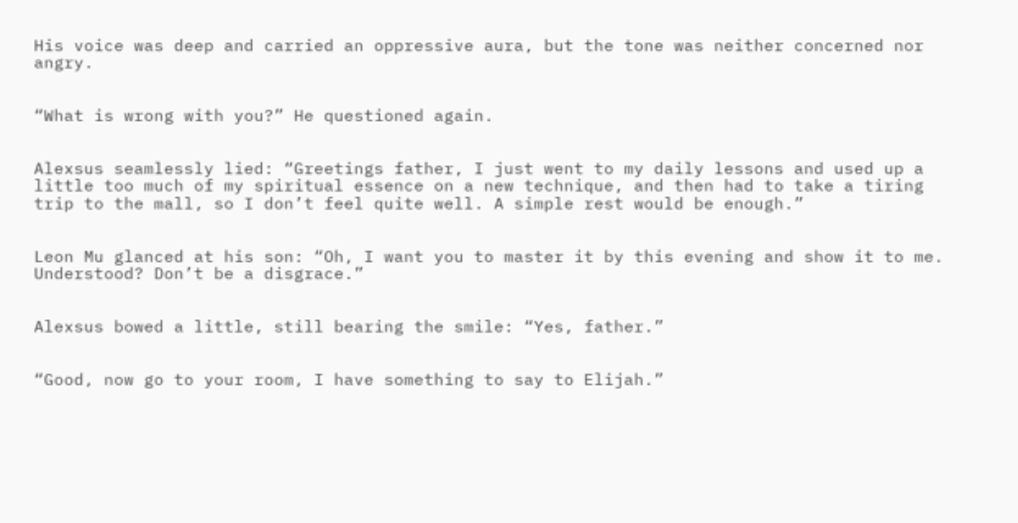His voice was deep and carried an oppressive aura, but the tone was neither concerned nor angry.


“What is wrong with you?” He questioned again.


Alexsus seamlessly lied: “Greetings father, I just went to my daily lessons and used up a little too much of my spiritual essence on a new technique, and then had to take a tiring trip to the mall, so I don’t feel quite well. A simple rest would be enough.”


Leon Mu glanced at his son: “Oh, I want you to master it by this evening and show it to me. Understood? Don’t be a disgrace.”


Alexsus bowed a little, still bearing the smile: “Yes, father.”


“Good, now go to your room, I have something to say to Elijah.”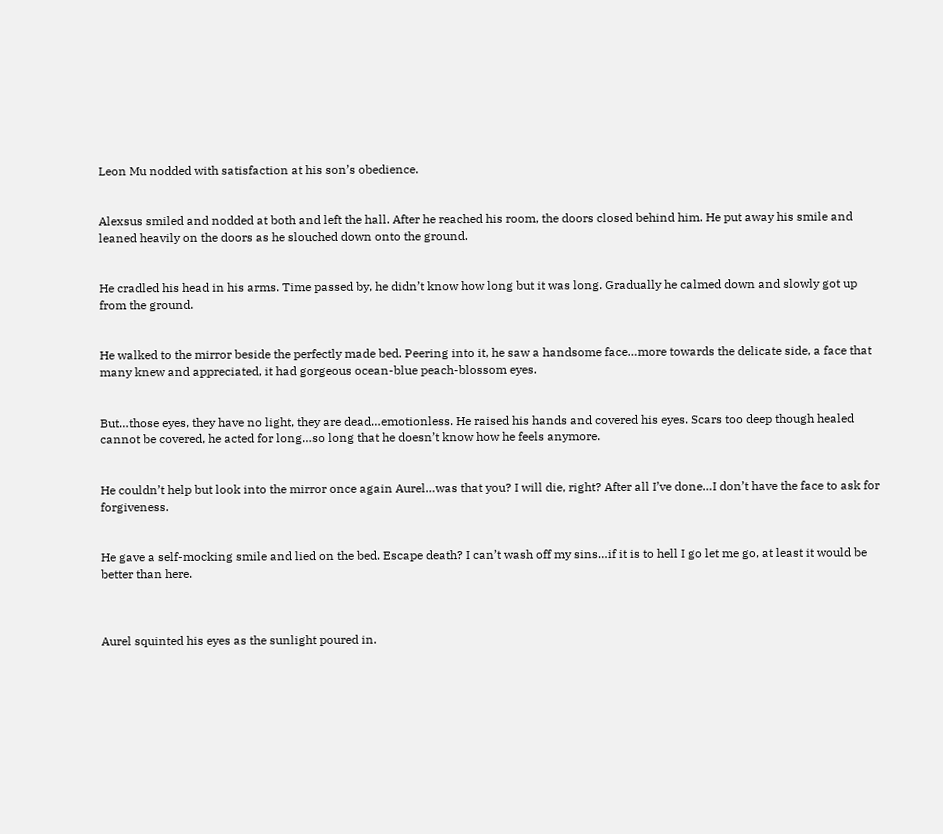Leon Mu nodded with satisfaction at his son’s obedience.


Alexsus smiled and nodded at both and left the hall. After he reached his room, the doors closed behind him. He put away his smile and leaned heavily on the doors as he slouched down onto the ground.


He cradled his head in his arms. Time passed by, he didn’t know how long but it was long. Gradually he calmed down and slowly got up from the ground.


He walked to the mirror beside the perfectly made bed. Peering into it, he saw a handsome face…more towards the delicate side, a face that many knew and appreciated, it had gorgeous ocean-blue peach-blossom eyes.


But…those eyes, they have no light, they are dead…emotionless. He raised his hands and covered his eyes. Scars too deep though healed cannot be covered, he acted for long…so long that he doesn’t know how he feels anymore.


He couldn’t help but look into the mirror once again Aurel…was that you? I will die, right? After all I’ve done…I don’t have the face to ask for forgiveness.


He gave a self-mocking smile and lied on the bed. Escape death? I can’t wash off my sins…if it is to hell I go let me go, at least it would be better than here.



Aurel squinted his eyes as the sunlight poured in.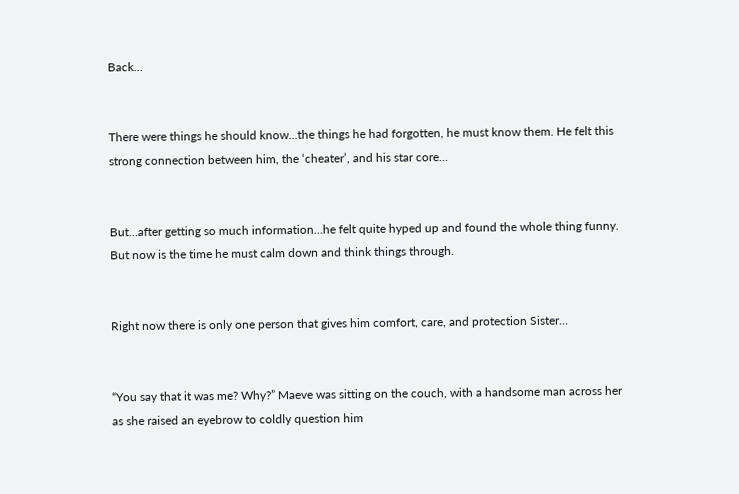Back…


There were things he should know…the things he had forgotten, he must know them. He felt this strong connection between him, the ‘cheater’, and his star core…


But…after getting so much information…he felt quite hyped up and found the whole thing funny. But now is the time he must calm down and think things through.


Right now there is only one person that gives him comfort, care, and protection Sister…


“You say that it was me? Why?” Maeve was sitting on the couch, with a handsome man across her as she raised an eyebrow to coldly question him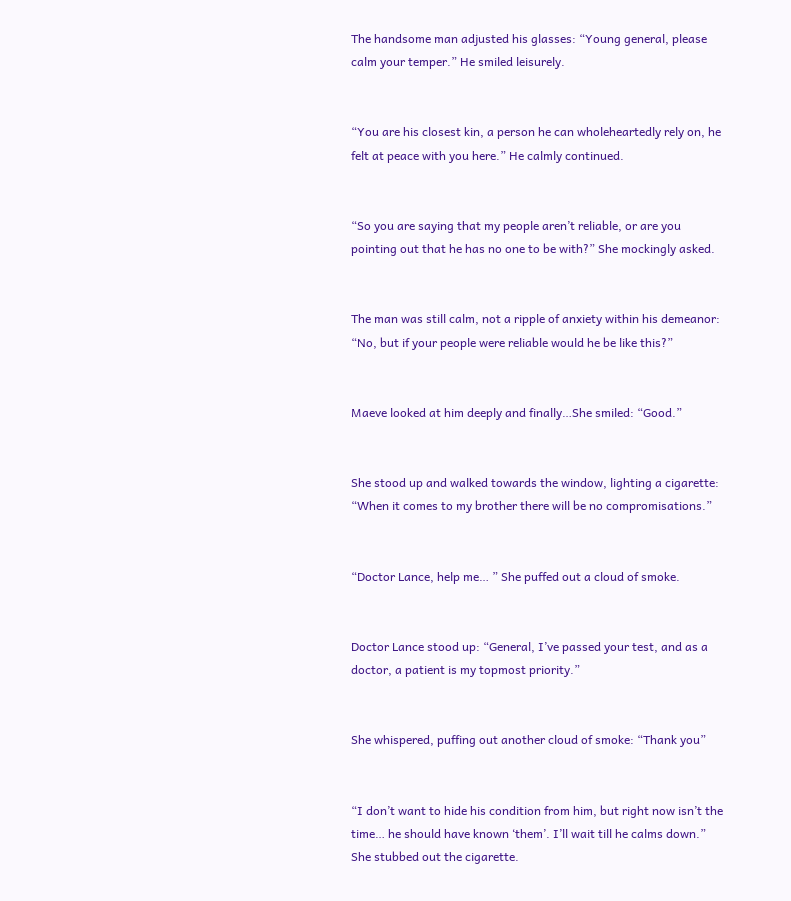The handsome man adjusted his glasses: “Young general, please calm your temper.” He smiled leisurely.


“You are his closest kin, a person he can wholeheartedly rely on, he felt at peace with you here.” He calmly continued.


“So you are saying that my people aren’t reliable, or are you pointing out that he has no one to be with?” She mockingly asked.


The man was still calm, not a ripple of anxiety within his demeanor: “No, but if your people were reliable would he be like this?”


Maeve looked at him deeply and finally…She smiled: “Good.”


She stood up and walked towards the window, lighting a cigarette: “When it comes to my brother there will be no compromisations.”


“Doctor Lance, help me… ” She puffed out a cloud of smoke.


Doctor Lance stood up: “General, I’ve passed your test, and as a doctor, a patient is my topmost priority.”


She whispered, puffing out another cloud of smoke: “Thank you”


“I don’t want to hide his condition from him, but right now isn’t the time… he should have known ‘them’. I’ll wait till he calms down.” She stubbed out the cigarette.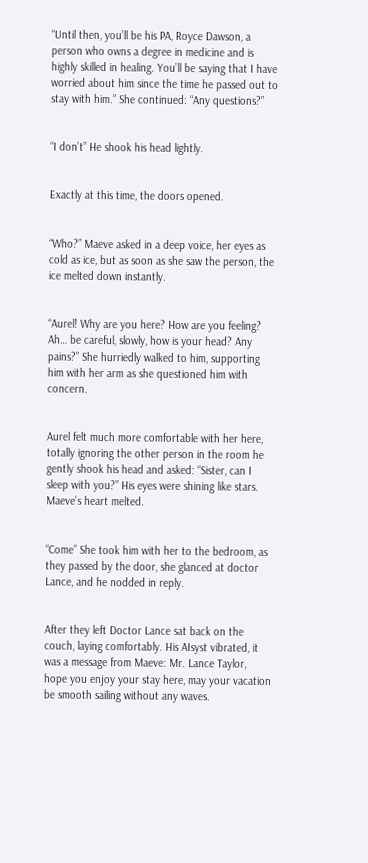“Until then, you’ll be his PA, Royce Dawson, a person who owns a degree in medicine and is highly skilled in healing. You’ll be saying that I have worried about him since the time he passed out to stay with him.” She continued: “Any questions?”


“I don’t” He shook his head lightly.


Exactly at this time, the doors opened.


“Who?” Maeve asked in a deep voice, her eyes as cold as ice, but as soon as she saw the person, the ice melted down instantly.


“Aurel! Why are you here? How are you feeling? Ah… be careful, slowly, how is your head? Any pains?” She hurriedly walked to him, supporting him with her arm as she questioned him with concern.


Aurel felt much more comfortable with her here, totally ignoring the other person in the room he gently shook his head and asked: “Sister, can I sleep with you?” His eyes were shining like stars. Maeve’s heart melted.


“Come” She took him with her to the bedroom, as they passed by the door, she glanced at doctor Lance, and he nodded in reply.


After they left Doctor Lance sat back on the couch, laying comfortably. His AIsyst vibrated, it was a message from Maeve: Mr. Lance Taylor, hope you enjoy your stay here, may your vacation be smooth sailing without any waves.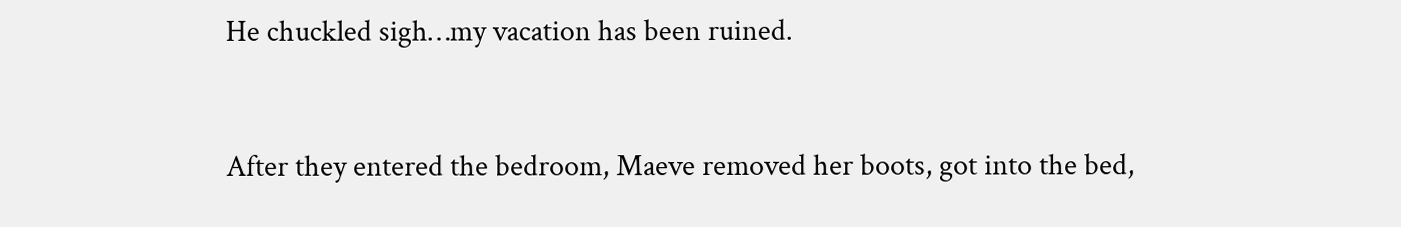He chuckled sigh…my vacation has been ruined.


After they entered the bedroom, Maeve removed her boots, got into the bed,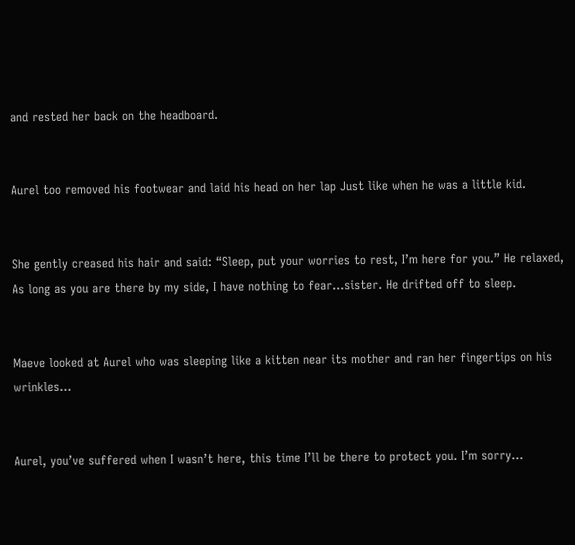and rested her back on the headboard.


Aurel too removed his footwear and laid his head on her lap Just like when he was a little kid.


She gently creased his hair and said: “Sleep, put your worries to rest, I’m here for you.” He relaxed, As long as you are there by my side, I have nothing to fear…sister. He drifted off to sleep.


Maeve looked at Aurel who was sleeping like a kitten near its mother and ran her fingertips on his wrinkles…


Aurel, you’ve suffered when I wasn’t here, this time I’ll be there to protect you. I’m sorry…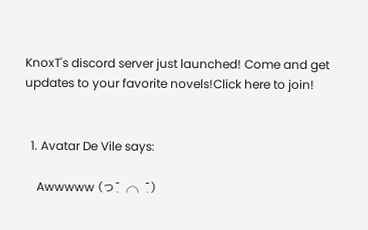KnoxT's discord server just launched! Come and get updates to your favorite novels!Click here to join!


  1. Avatar De Vile says:

    Awwwww (っ˘̩╭╮˘̩)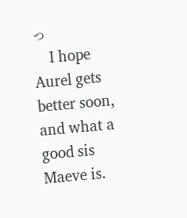っ
    I hope Aurel gets better soon, and what a good sis Maeve is.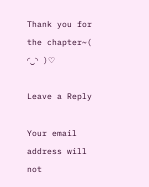Thank you for the chapter~( ◜‿◝ )♡

Leave a Reply

Your email address will not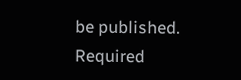be published. Required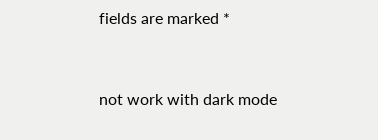fields are marked *


not work with dark mode